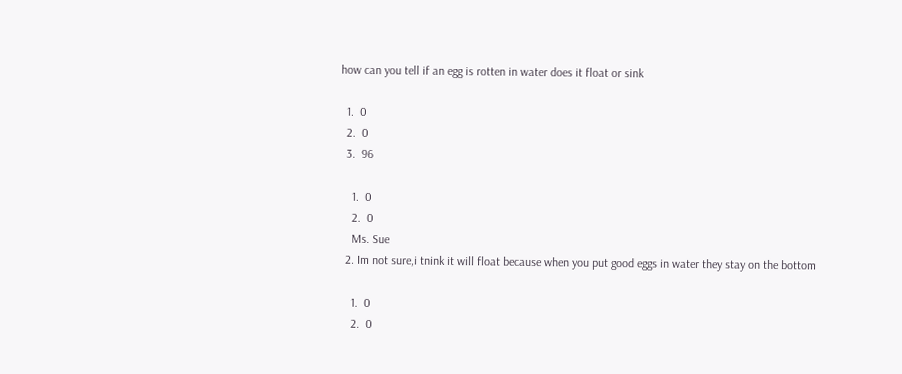how can you tell if an egg is rotten in water does it float or sink

  1.  0
  2.  0
  3.  96

    1.  0
    2.  0
    Ms. Sue
  2. Im not sure,i tnink it will float because when you put good eggs in water they stay on the bottom

    1.  0
    2.  0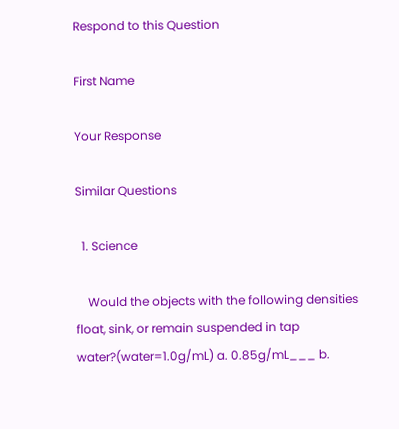Respond to this Question

First Name

Your Response

Similar Questions

  1. Science

    Would the objects with the following densities float, sink, or remain suspended in tap water?(water=1.0g/mL) a. 0.85g/mL___ b.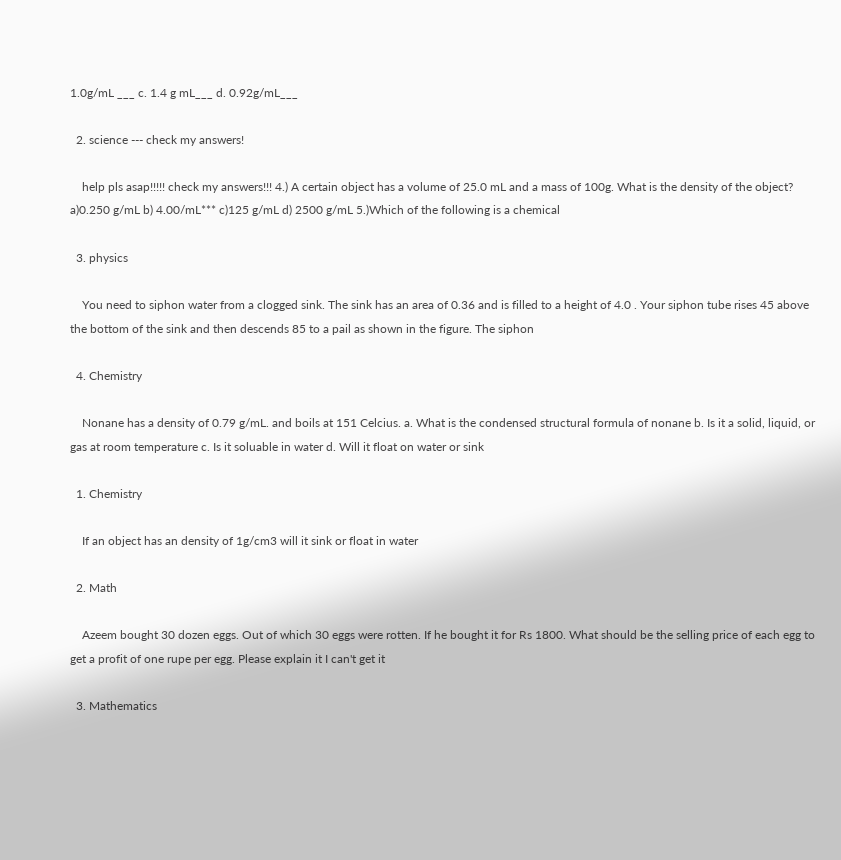1.0g/mL ___ c. 1.4 g mL___ d. 0.92g/mL___

  2. science --- check my answers!

    help pls asap!!!!! check my answers!!! 4.) A certain object has a volume of 25.0 mL and a mass of 100g. What is the density of the object? a)0.250 g/mL b) 4.00/mL*** c)125 g/mL d) 2500 g/mL 5.)Which of the following is a chemical

  3. physics

    You need to siphon water from a clogged sink. The sink has an area of 0.36 and is filled to a height of 4.0 . Your siphon tube rises 45 above the bottom of the sink and then descends 85 to a pail as shown in the figure. The siphon

  4. Chemistry

    Nonane has a density of 0.79 g/mL. and boils at 151 Celcius. a. What is the condensed structural formula of nonane b. Is it a solid, liquid, or gas at room temperature c. Is it soluable in water d. Will it float on water or sink

  1. Chemistry

    If an object has an density of 1g/cm3 will it sink or float in water

  2. Math

    Azeem bought 30 dozen eggs. Out of which 30 eggs were rotten. If he bought it for Rs 1800. What should be the selling price of each egg to get a profit of one rupe per egg. Please explain it I can't get it

  3. Mathematics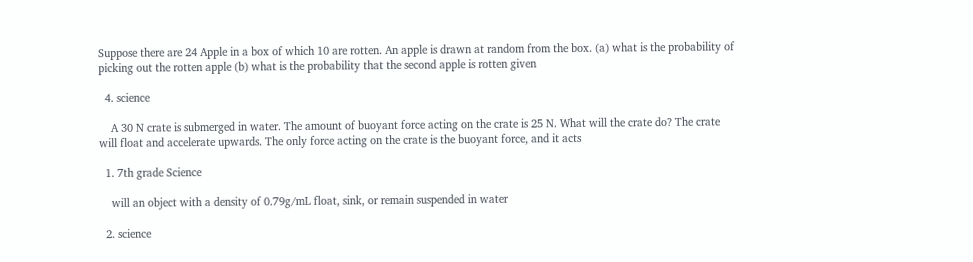Suppose there are 24 Apple in a box of which 10 are rotten. An apple is drawn at random from the box. (a) what is the probability of picking out the rotten apple (b) what is the probability that the second apple is rotten given

  4. science

    A 30 N crate is submerged in water. The amount of buoyant force acting on the crate is 25 N. What will the crate do? The crate will float and accelerate upwards. The only force acting on the crate is the buoyant force, and it acts

  1. 7th grade Science

    will an object with a density of 0.79g/mL float, sink, or remain suspended in water

  2. science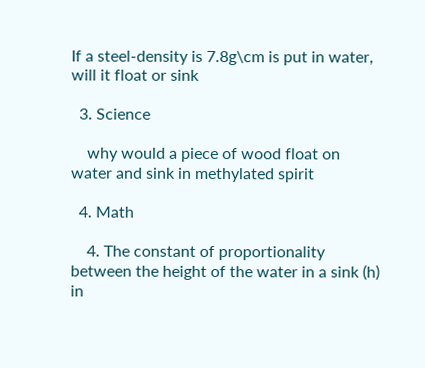If a steel-density is 7.8g\cm is put in water, will it float or sink

  3. Science

    why would a piece of wood float on water and sink in methylated spirit

  4. Math

    4. The constant of proportionality between the height of the water in a sink (h) in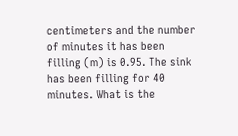centimeters and the number of minutes it has been filling (m) is 0.95. The sink has been filling for 40 minutes. What is the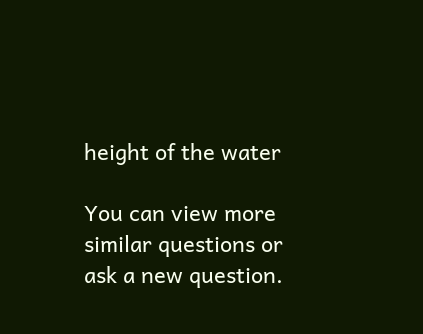height of the water

You can view more similar questions or ask a new question.